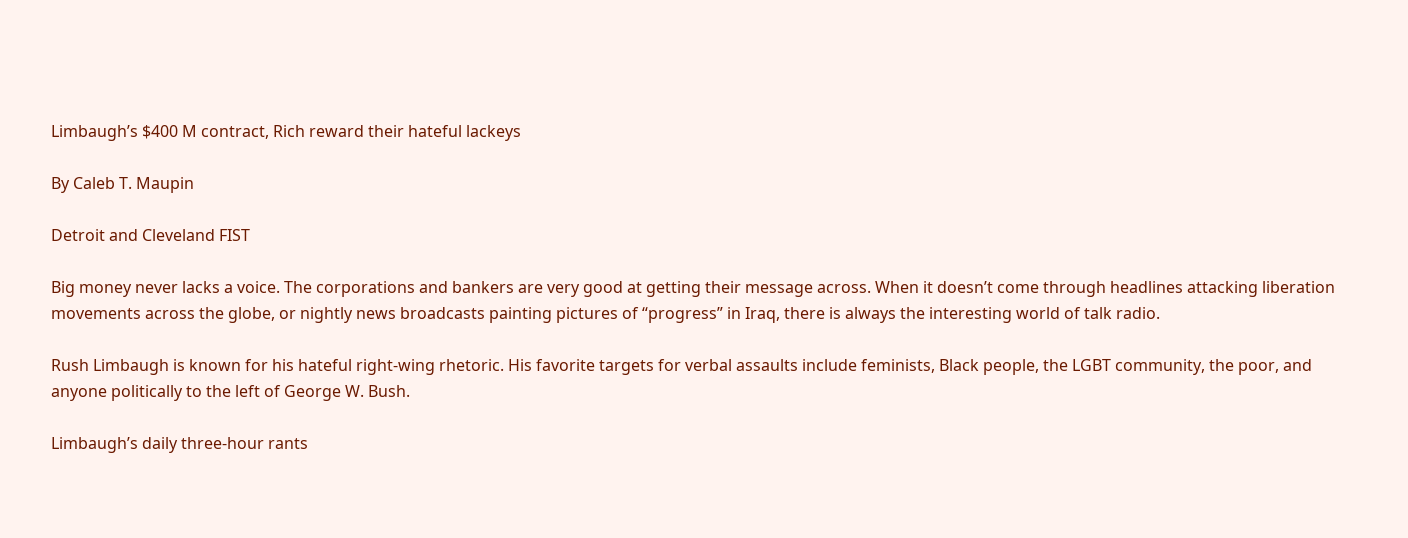Limbaugh’s $400 M contract, Rich reward their hateful lackeys

By Caleb T. Maupin

Detroit and Cleveland FIST

Big money never lacks a voice. The corporations and bankers are very good at getting their message across. When it doesn’t come through headlines attacking liberation movements across the globe, or nightly news broadcasts painting pictures of “progress” in Iraq, there is always the interesting world of talk radio.

Rush Limbaugh is known for his hateful right-wing rhetoric. His favorite targets for verbal assaults include feminists, Black people, the LGBT community, the poor, and anyone politically to the left of George W. Bush.

Limbaugh’s daily three-hour rants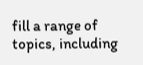fill a range of topics, including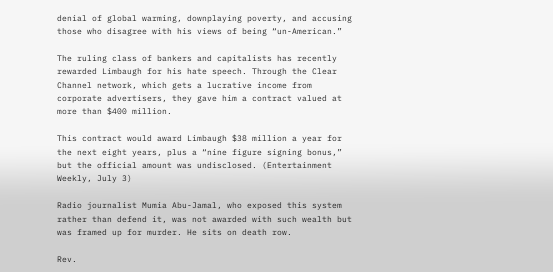denial of global warming, downplaying poverty, and accusing those who disagree with his views of being “un-American.”

The ruling class of bankers and capitalists has recently rewarded Limbaugh for his hate speech. Through the Clear Channel network, which gets a lucrative income from corporate advertisers, they gave him a contract valued at more than $400 million.

This contract would award Limbaugh $38 million a year for the next eight years, plus a “nine figure signing bonus,” but the official amount was undisclosed. (Entertainment Weekly, July 3)

Radio journalist Mumia Abu-Jamal, who exposed this system rather than defend it, was not awarded with such wealth but was framed up for murder. He sits on death row.

Rev.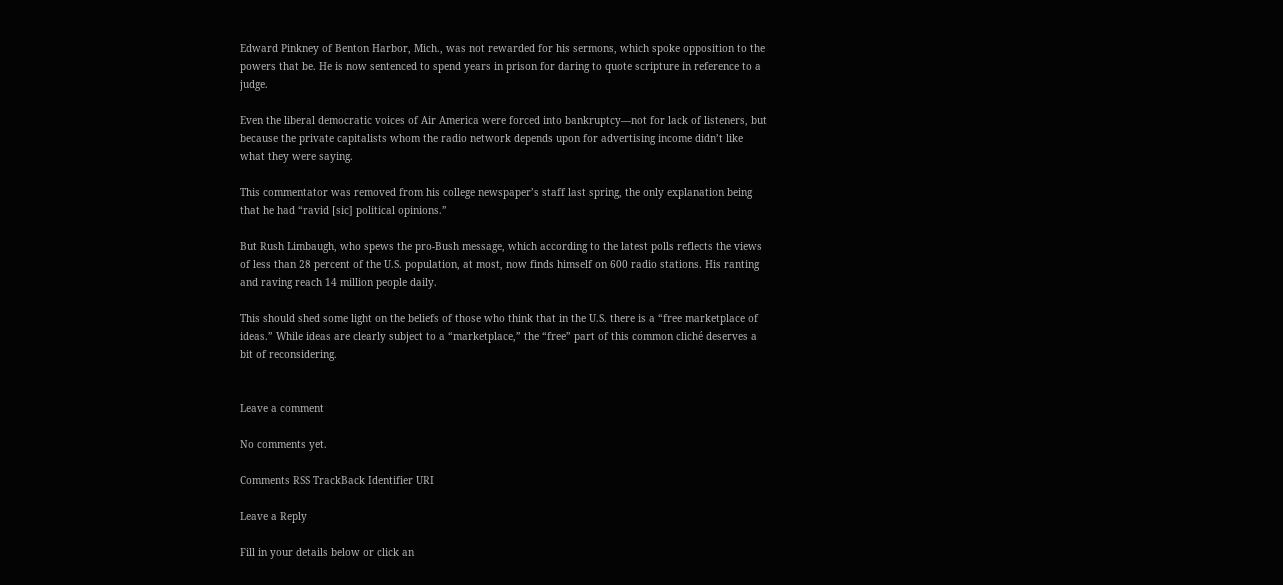Edward Pinkney of Benton Harbor, Mich., was not rewarded for his sermons, which spoke opposition to the powers that be. He is now sentenced to spend years in prison for daring to quote scripture in reference to a judge.

Even the liberal democratic voices of Air America were forced into bankruptcy—not for lack of listeners, but because the private capitalists whom the radio network depends upon for advertising income didn’t like what they were saying.

This commentator was removed from his college newspaper’s staff last spring, the only explanation being that he had “ravid [sic] political opinions.”

But Rush Limbaugh, who spews the pro-Bush message, which according to the latest polls reflects the views of less than 28 percent of the U.S. population, at most, now finds himself on 600 radio stations. His ranting and raving reach 14 million people daily.

This should shed some light on the beliefs of those who think that in the U.S. there is a “free marketplace of ideas.” While ideas are clearly subject to a “marketplace,” the “free” part of this common cliché deserves a bit of reconsidering.


Leave a comment

No comments yet.

Comments RSS TrackBack Identifier URI

Leave a Reply

Fill in your details below or click an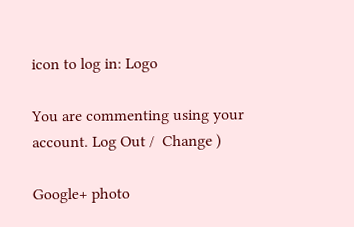icon to log in: Logo

You are commenting using your account. Log Out /  Change )

Google+ photo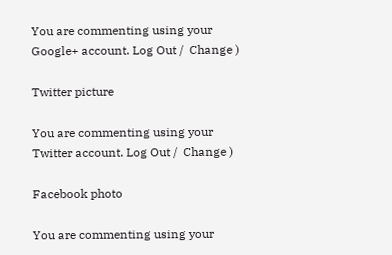You are commenting using your Google+ account. Log Out /  Change )

Twitter picture

You are commenting using your Twitter account. Log Out /  Change )

Facebook photo

You are commenting using your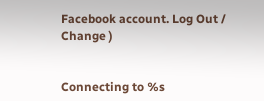Facebook account. Log Out /  Change )


Connecting to %s